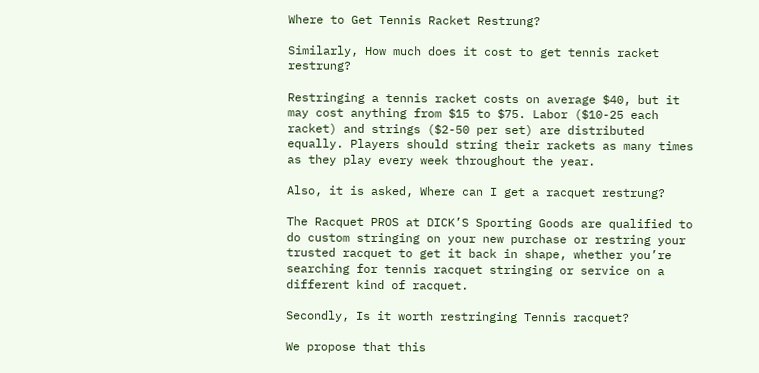Where to Get Tennis Racket Restrung?

Similarly, How much does it cost to get tennis racket restrung?

Restringing a tennis racket costs on average $40, but it may cost anything from $15 to $75. Labor ($10-25 each racket) and strings ($2-50 per set) are distributed equally. Players should string their rackets as many times as they play every week throughout the year.

Also, it is asked, Where can I get a racquet restrung?

The Racquet PROS at DICK’S Sporting Goods are qualified to do custom stringing on your new purchase or restring your trusted racquet to get it back in shape, whether you’re searching for tennis racquet stringing or service on a different kind of racquet.

Secondly, Is it worth restringing Tennis racquet?

We propose that this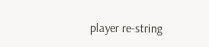player re-string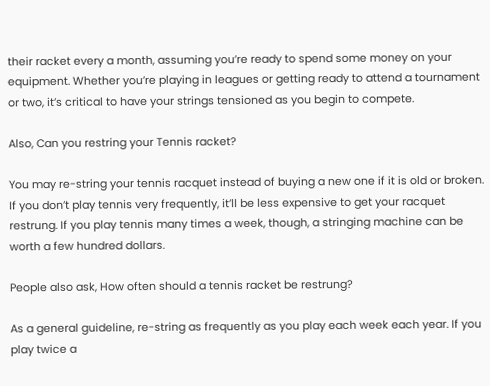their racket every a month, assuming you’re ready to spend some money on your equipment. Whether you’re playing in leagues or getting ready to attend a tournament or two, it’s critical to have your strings tensioned as you begin to compete.

Also, Can you restring your Tennis racket?

You may re-string your tennis racquet instead of buying a new one if it is old or broken. If you don’t play tennis very frequently, it’ll be less expensive to get your racquet restrung. If you play tennis many times a week, though, a stringing machine can be worth a few hundred dollars.

People also ask, How often should a tennis racket be restrung?

As a general guideline, re-string as frequently as you play each week each year. If you play twice a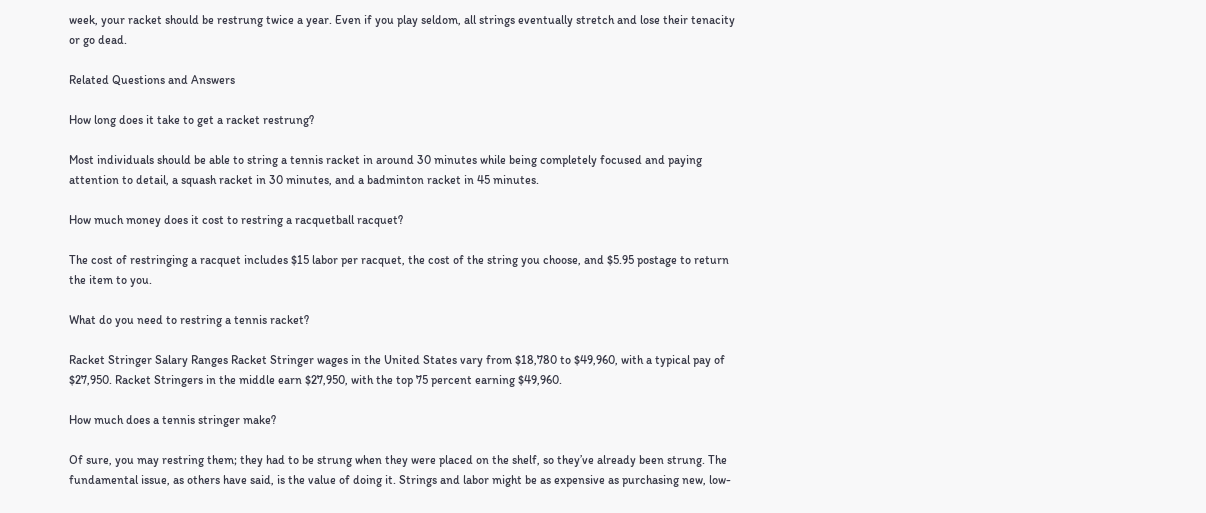week, your racket should be restrung twice a year. Even if you play seldom, all strings eventually stretch and lose their tenacity or go dead.

Related Questions and Answers

How long does it take to get a racket restrung?

Most individuals should be able to string a tennis racket in around 30 minutes while being completely focused and paying attention to detail, a squash racket in 30 minutes, and a badminton racket in 45 minutes.

How much money does it cost to restring a racquetball racquet?

The cost of restringing a racquet includes $15 labor per racquet, the cost of the string you choose, and $5.95 postage to return the item to you.

What do you need to restring a tennis racket?

Racket Stringer Salary Ranges Racket Stringer wages in the United States vary from $18,780 to $49,960, with a typical pay of $27,950. Racket Stringers in the middle earn $27,950, with the top 75 percent earning $49,960.

How much does a tennis stringer make?

Of sure, you may restring them; they had to be strung when they were placed on the shelf, so they’ve already been strung. The fundamental issue, as others have said, is the value of doing it. Strings and labor might be as expensive as purchasing new, low-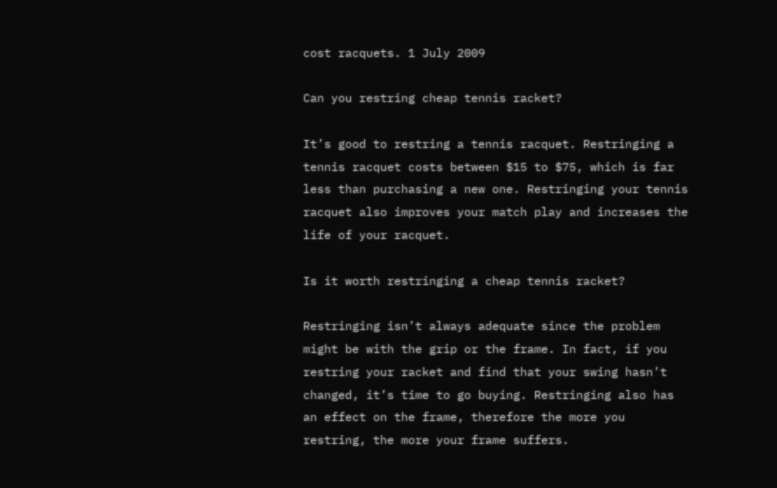cost racquets. 1 July 2009

Can you restring cheap tennis racket?

It’s good to restring a tennis racquet. Restringing a tennis racquet costs between $15 to $75, which is far less than purchasing a new one. Restringing your tennis racquet also improves your match play and increases the life of your racquet.

Is it worth restringing a cheap tennis racket?

Restringing isn’t always adequate since the problem might be with the grip or the frame. In fact, if you restring your racket and find that your swing hasn’t changed, it’s time to go buying. Restringing also has an effect on the frame, therefore the more you restring, the more your frame suffers.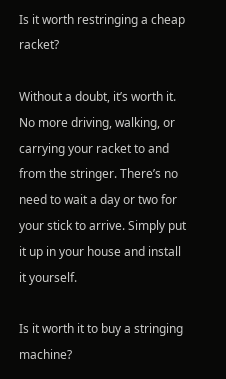Is it worth restringing a cheap racket?

Without a doubt, it’s worth it. No more driving, walking, or carrying your racket to and from the stringer. There’s no need to wait a day or two for your stick to arrive. Simply put it up in your house and install it yourself.

Is it worth it to buy a stringing machine?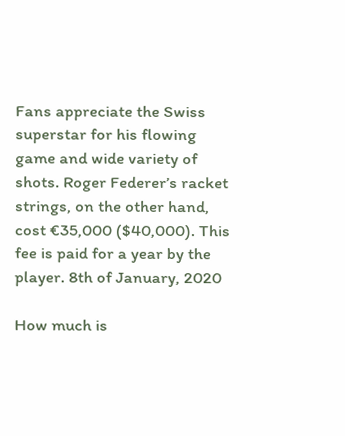Fans appreciate the Swiss superstar for his flowing game and wide variety of shots. Roger Federer’s racket strings, on the other hand, cost €35,000 ($40,000). This fee is paid for a year by the player. 8th of January, 2020

How much is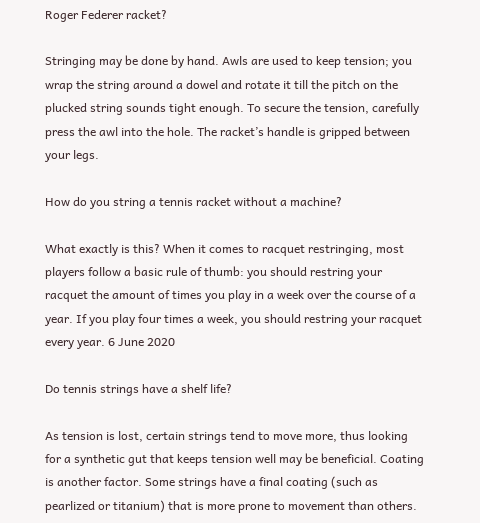Roger Federer racket?

Stringing may be done by hand. Awls are used to keep tension; you wrap the string around a dowel and rotate it till the pitch on the plucked string sounds tight enough. To secure the tension, carefully press the awl into the hole. The racket’s handle is gripped between your legs.

How do you string a tennis racket without a machine?

What exactly is this? When it comes to racquet restringing, most players follow a basic rule of thumb: you should restring your racquet the amount of times you play in a week over the course of a year. If you play four times a week, you should restring your racquet every year. 6 June 2020

Do tennis strings have a shelf life?

As tension is lost, certain strings tend to move more, thus looking for a synthetic gut that keeps tension well may be beneficial. Coating is another factor. Some strings have a final coating (such as pearlized or titanium) that is more prone to movement than others.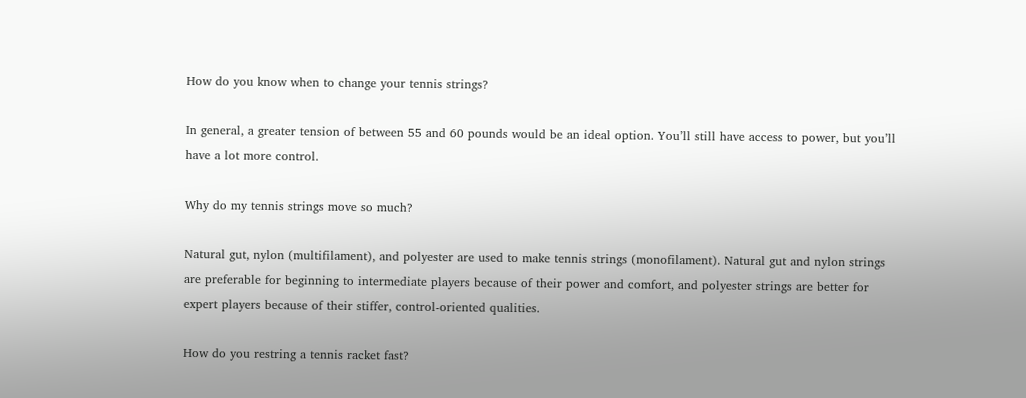How do you know when to change your tennis strings?

In general, a greater tension of between 55 and 60 pounds would be an ideal option. You’ll still have access to power, but you’ll have a lot more control.

Why do my tennis strings move so much?

Natural gut, nylon (multifilament), and polyester are used to make tennis strings (monofilament). Natural gut and nylon strings are preferable for beginning to intermediate players because of their power and comfort, and polyester strings are better for expert players because of their stiffer, control-oriented qualities.

How do you restring a tennis racket fast?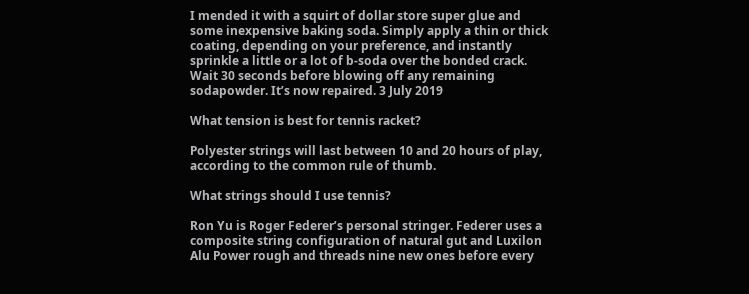I mended it with a squirt of dollar store super glue and some inexpensive baking soda. Simply apply a thin or thick coating, depending on your preference, and instantly sprinkle a little or a lot of b-soda over the bonded crack. Wait 30 seconds before blowing off any remaining sodapowder. It’s now repaired. 3 July 2019

What tension is best for tennis racket?

Polyester strings will last between 10 and 20 hours of play, according to the common rule of thumb.

What strings should I use tennis?

Ron Yu is Roger Federer’s personal stringer. Federer uses a composite string configuration of natural gut and Luxilon Alu Power rough and threads nine new ones before every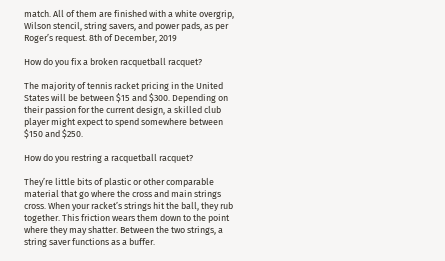match. All of them are finished with a white overgrip, Wilson stencil, string savers, and power pads, as per Roger’s request. 8th of December, 2019

How do you fix a broken racquetball racquet?

The majority of tennis racket pricing in the United States will be between $15 and $300. Depending on their passion for the current design, a skilled club player might expect to spend somewhere between $150 and $250.

How do you restring a racquetball racquet?

They’re little bits of plastic or other comparable material that go where the cross and main strings cross. When your racket’s strings hit the ball, they rub together. This friction wears them down to the point where they may shatter. Between the two strings, a string saver functions as a buffer.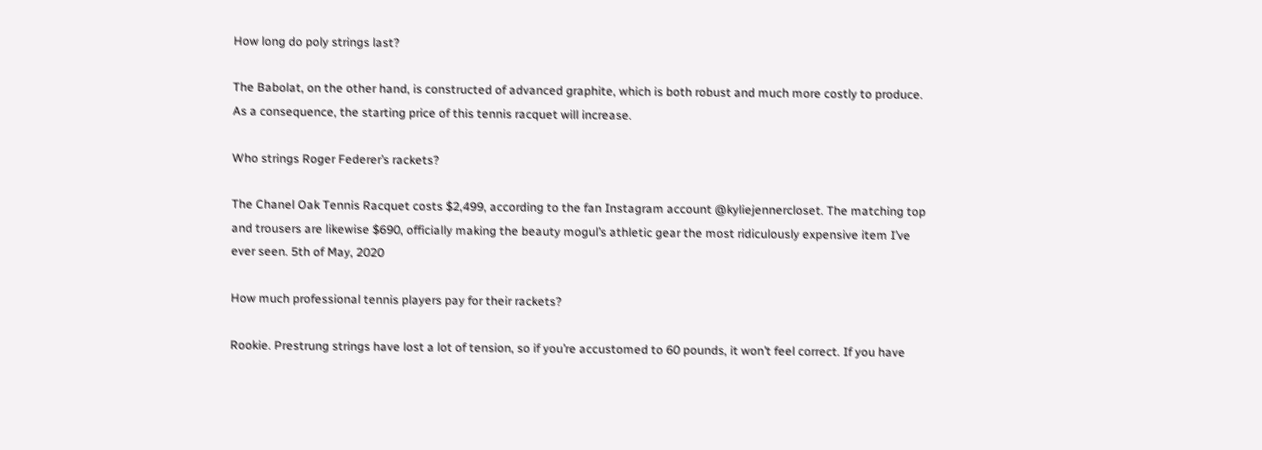How long do poly strings last?

The Babolat, on the other hand, is constructed of advanced graphite, which is both robust and much more costly to produce. As a consequence, the starting price of this tennis racquet will increase.

Who strings Roger Federer’s rackets?

The Chanel Oak Tennis Racquet costs $2,499, according to the fan Instagram account @kyliejennercloset. The matching top and trousers are likewise $690, officially making the beauty mogul’s athletic gear the most ridiculously expensive item I’ve ever seen. 5th of May, 2020

How much professional tennis players pay for their rackets?

Rookie. Prestrung strings have lost a lot of tension, so if you’re accustomed to 60 pounds, it won’t feel correct. If you have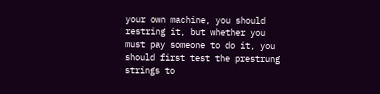your own machine, you should restring it, but whether you must pay someone to do it, you should first test the prestrung strings to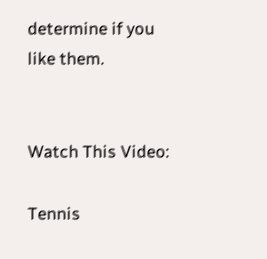determine if you like them.


Watch This Video:

Tennis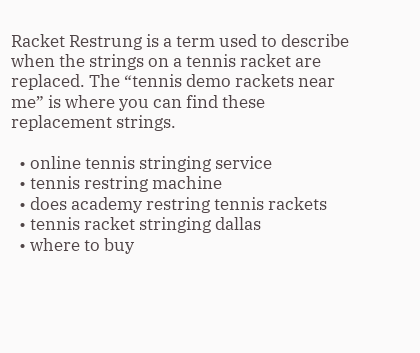Racket Restrung is a term used to describe when the strings on a tennis racket are replaced. The “tennis demo rackets near me” is where you can find these replacement strings.

  • online tennis stringing service
  • tennis restring machine
  • does academy restring tennis rackets
  • tennis racket stringing dallas
  • where to buy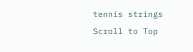tennis strings
Scroll to Top